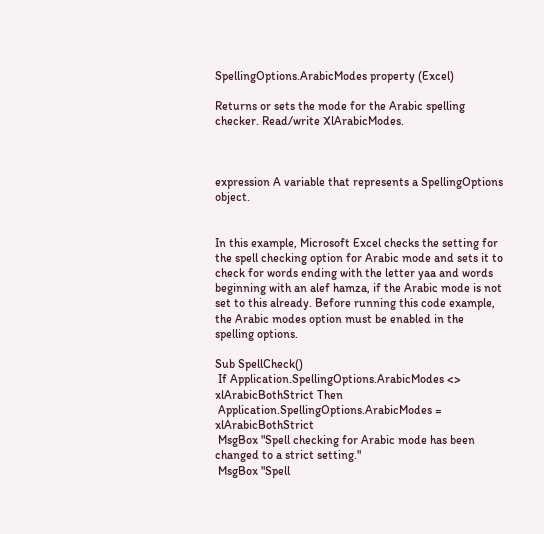SpellingOptions.ArabicModes property (Excel)

Returns or sets the mode for the Arabic spelling checker. Read/write XlArabicModes.



expression A variable that represents a SpellingOptions object.


In this example, Microsoft Excel checks the setting for the spell checking option for Arabic mode and sets it to check for words ending with the letter yaa and words beginning with an alef hamza, if the Arabic mode is not set to this already. Before running this code example, the Arabic modes option must be enabled in the spelling options.

Sub SpellCheck()
 If Application.SpellingOptions.ArabicModes <> xlArabicBothStrict Then
 Application.SpellingOptions.ArabicModes = xlArabicBothStrict
 MsgBox "Spell checking for Arabic mode has been changed to a strict setting."
 MsgBox "Spell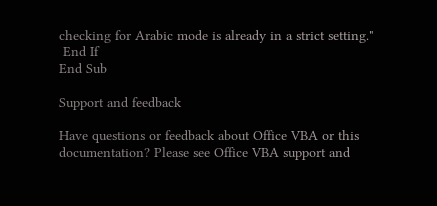checking for Arabic mode is already in a strict setting."
 End If
End Sub

Support and feedback

Have questions or feedback about Office VBA or this documentation? Please see Office VBA support and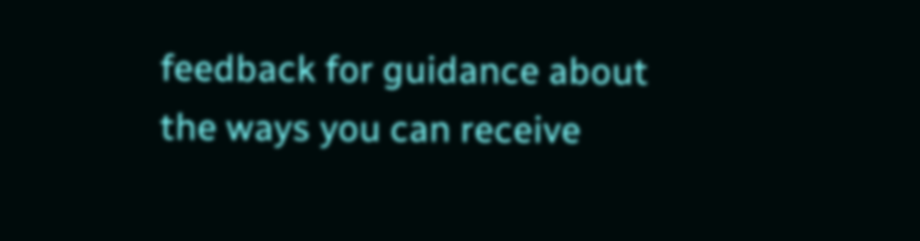feedback for guidance about the ways you can receive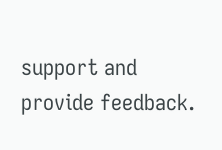support and provide feedback.